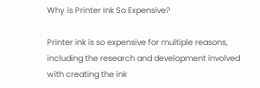Why is Printer Ink So Expensive?

Printer ink is so expensive for multiple reasons, including the research and development involved with creating the ink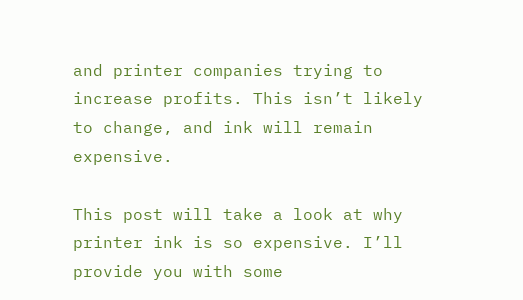and printer companies trying to increase profits. This isn’t likely to change, and ink will remain expensive.

This post will take a look at why printer ink is so expensive. I’ll provide you with some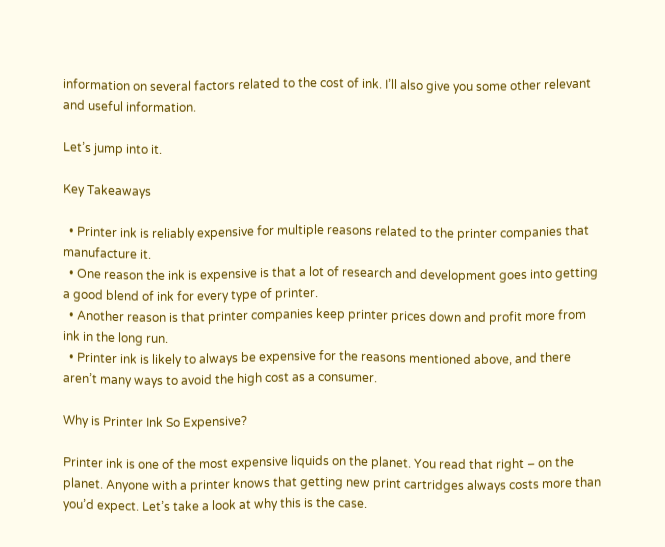information on several factors related to the cost of ink. I’ll also give you some other relevant and useful information.

Let’s jump into it.

Key Takeaways

  • Printer ink is reliably expensive for multiple reasons related to the printer companies that manufacture it.
  • One reason the ink is expensive is that a lot of research and development goes into getting a good blend of ink for every type of printer.
  • Another reason is that printer companies keep printer prices down and profit more from ink in the long run.
  • Printer ink is likely to always be expensive for the reasons mentioned above, and there aren’t many ways to avoid the high cost as a consumer.

Why is Printer Ink So Expensive?

Printer ink is one of the most expensive liquids on the planet. You read that right – on the planet. Anyone with a printer knows that getting new print cartridges always costs more than you’d expect. Let’s take a look at why this is the case.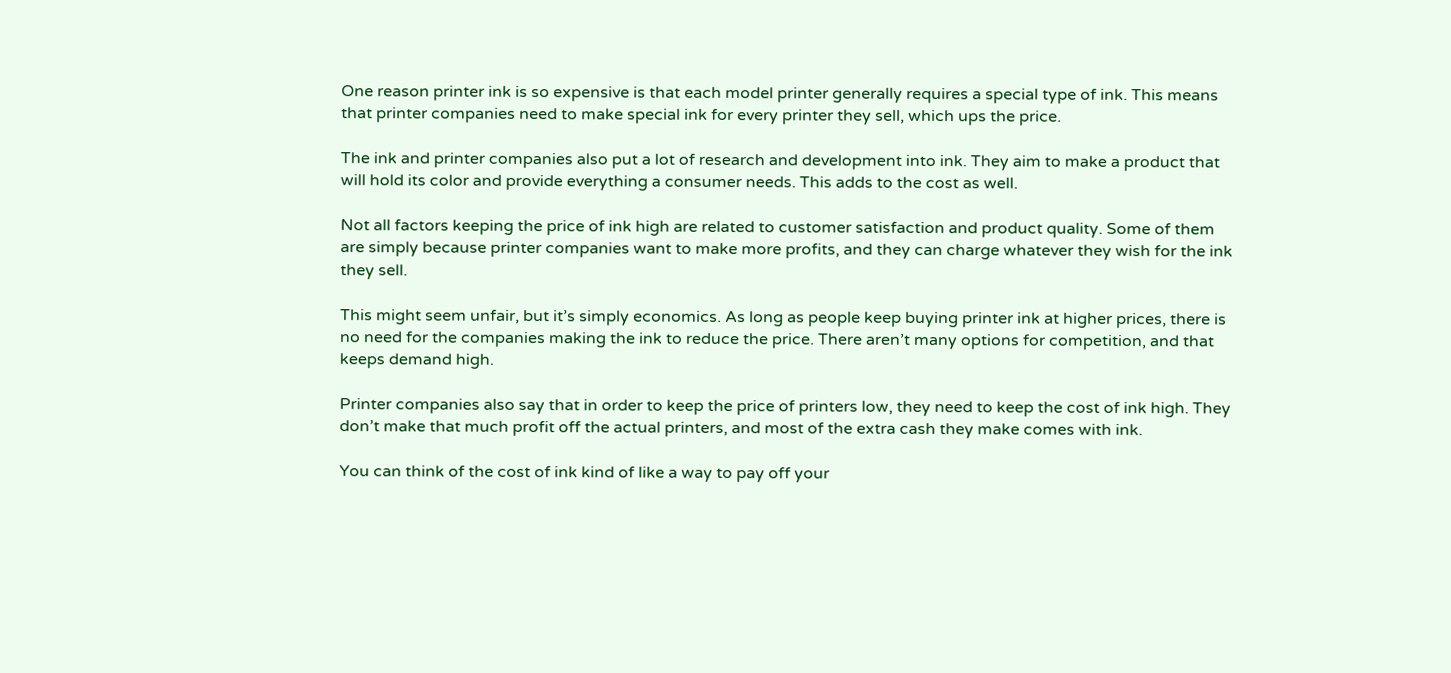One reason printer ink is so expensive is that each model printer generally requires a special type of ink. This means that printer companies need to make special ink for every printer they sell, which ups the price.

The ink and printer companies also put a lot of research and development into ink. They aim to make a product that will hold its color and provide everything a consumer needs. This adds to the cost as well.

Not all factors keeping the price of ink high are related to customer satisfaction and product quality. Some of them are simply because printer companies want to make more profits, and they can charge whatever they wish for the ink they sell.

This might seem unfair, but it’s simply economics. As long as people keep buying printer ink at higher prices, there is no need for the companies making the ink to reduce the price. There aren’t many options for competition, and that keeps demand high.

Printer companies also say that in order to keep the price of printers low, they need to keep the cost of ink high. They don’t make that much profit off the actual printers, and most of the extra cash they make comes with ink.

You can think of the cost of ink kind of like a way to pay off your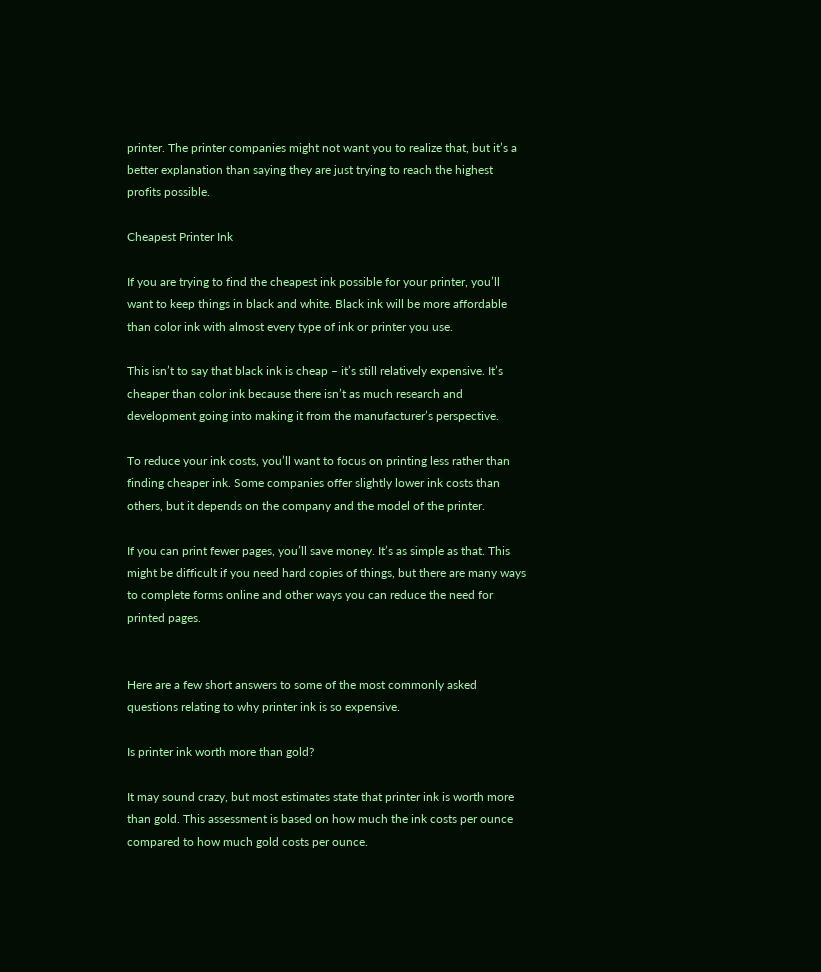printer. The printer companies might not want you to realize that, but it’s a better explanation than saying they are just trying to reach the highest profits possible.

Cheapest Printer Ink

If you are trying to find the cheapest ink possible for your printer, you’ll want to keep things in black and white. Black ink will be more affordable than color ink with almost every type of ink or printer you use.

This isn’t to say that black ink is cheap – it’s still relatively expensive. It’s cheaper than color ink because there isn’t as much research and development going into making it from the manufacturer’s perspective.

To reduce your ink costs, you’ll want to focus on printing less rather than finding cheaper ink. Some companies offer slightly lower ink costs than others, but it depends on the company and the model of the printer.

If you can print fewer pages, you’ll save money. It’s as simple as that. This might be difficult if you need hard copies of things, but there are many ways to complete forms online and other ways you can reduce the need for printed pages.


Here are a few short answers to some of the most commonly asked questions relating to why printer ink is so expensive.

Is printer ink worth more than gold?

It may sound crazy, but most estimates state that printer ink is worth more than gold. This assessment is based on how much the ink costs per ounce compared to how much gold costs per ounce.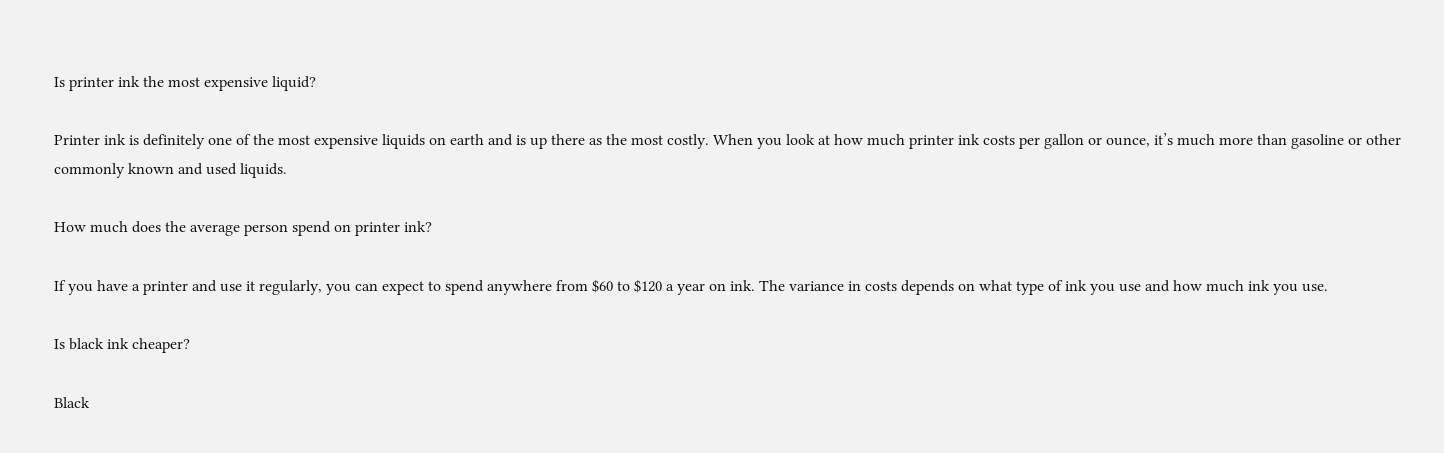Is printer ink the most expensive liquid?

Printer ink is definitely one of the most expensive liquids on earth and is up there as the most costly. When you look at how much printer ink costs per gallon or ounce, it’s much more than gasoline or other commonly known and used liquids.

How much does the average person spend on printer ink?

If you have a printer and use it regularly, you can expect to spend anywhere from $60 to $120 a year on ink. The variance in costs depends on what type of ink you use and how much ink you use.

Is black ink cheaper?

Black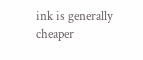ink is generally cheaper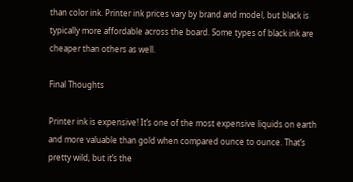than color ink. Printer ink prices vary by brand and model, but black is typically more affordable across the board. Some types of black ink are cheaper than others as well.

Final Thoughts

Printer ink is expensive! It’s one of the most expensive liquids on earth and more valuable than gold when compared ounce to ounce. That’s pretty wild, but it’s the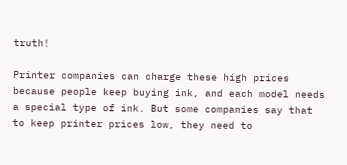truth!

Printer companies can charge these high prices because people keep buying ink, and each model needs a special type of ink. But some companies say that to keep printer prices low, they need to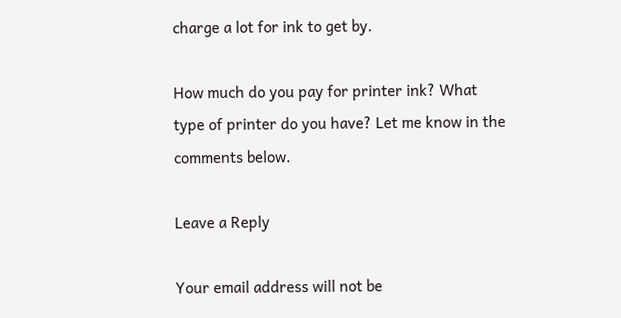charge a lot for ink to get by.

How much do you pay for printer ink? What type of printer do you have? Let me know in the comments below.

Leave a Reply

Your email address will not be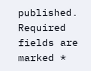published. Required fields are marked *